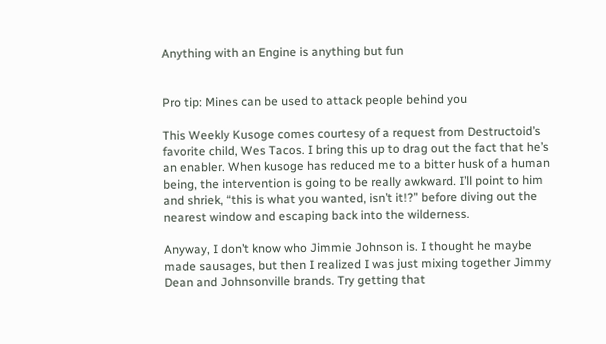Anything with an Engine is anything but fun


Pro tip: Mines can be used to attack people behind you

This Weekly Kusoge comes courtesy of a request from Destructoid’s favorite child, Wes Tacos. I bring this up to drag out the fact that he’s an enabler. When kusoge has reduced me to a bitter husk of a human being, the intervention is going to be really awkward. I’ll point to him and shriek, “this is what you wanted, isn’t it!?” before diving out the nearest window and escaping back into the wilderness.

Anyway, I don’t know who Jimmie Johnson is. I thought he maybe made sausages, but then I realized I was just mixing together Jimmy Dean and Johnsonville brands. Try getting that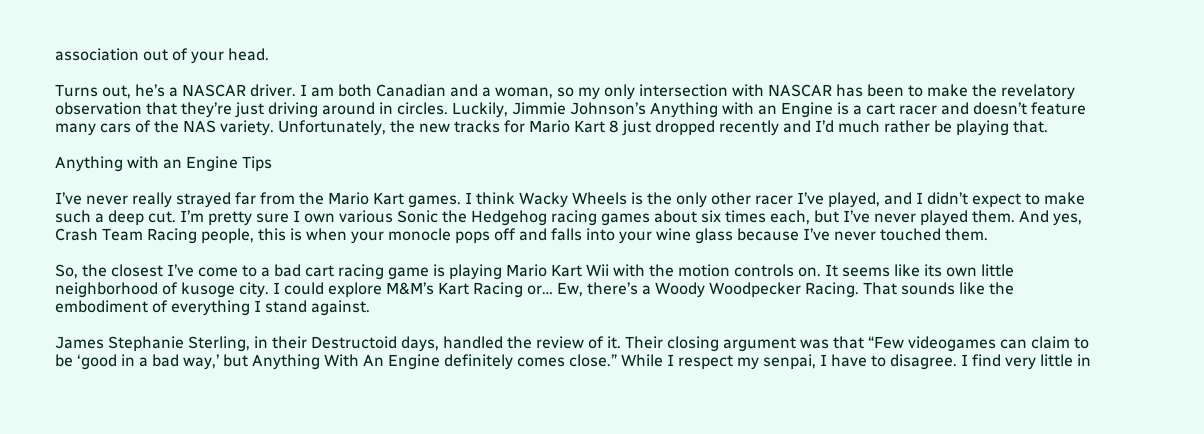association out of your head.

Turns out, he’s a NASCAR driver. I am both Canadian and a woman, so my only intersection with NASCAR has been to make the revelatory observation that they’re just driving around in circles. Luckily, Jimmie Johnson’s Anything with an Engine is a cart racer and doesn’t feature many cars of the NAS variety. Unfortunately, the new tracks for Mario Kart 8 just dropped recently and I’d much rather be playing that.

Anything with an Engine Tips

I’ve never really strayed far from the Mario Kart games. I think Wacky Wheels is the only other racer I’ve played, and I didn’t expect to make such a deep cut. I’m pretty sure I own various Sonic the Hedgehog racing games about six times each, but I’ve never played them. And yes, Crash Team Racing people, this is when your monocle pops off and falls into your wine glass because I’ve never touched them.

So, the closest I’ve come to a bad cart racing game is playing Mario Kart Wii with the motion controls on. It seems like its own little neighborhood of kusoge city. I could explore M&M’s Kart Racing or… Ew, there’s a Woody Woodpecker Racing. That sounds like the embodiment of everything I stand against.

James Stephanie Sterling, in their Destructoid days, handled the review of it. Their closing argument was that “Few videogames can claim to be ‘good in a bad way,’ but Anything With An Engine definitely comes close.” While I respect my senpai, I have to disagree. I find very little in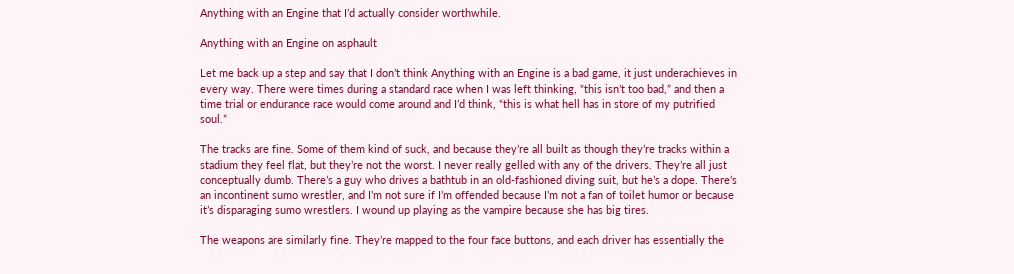Anything with an Engine that I’d actually consider worthwhile.

Anything with an Engine on asphault

Let me back up a step and say that I don’t think Anything with an Engine is a bad game, it just underachieves in every way. There were times during a standard race when I was left thinking, “this isn’t too bad,” and then a time trial or endurance race would come around and I’d think, “this is what hell has in store of my putrified soul.”

The tracks are fine. Some of them kind of suck, and because they’re all built as though they’re tracks within a stadium they feel flat, but they’re not the worst. I never really gelled with any of the drivers. They’re all just conceptually dumb. There’s a guy who drives a bathtub in an old-fashioned diving suit, but he’s a dope. There’s an incontinent sumo wrestler, and I’m not sure if I’m offended because I’m not a fan of toilet humor or because it’s disparaging sumo wrestlers. I wound up playing as the vampire because she has big tires.

The weapons are similarly fine. They’re mapped to the four face buttons, and each driver has essentially the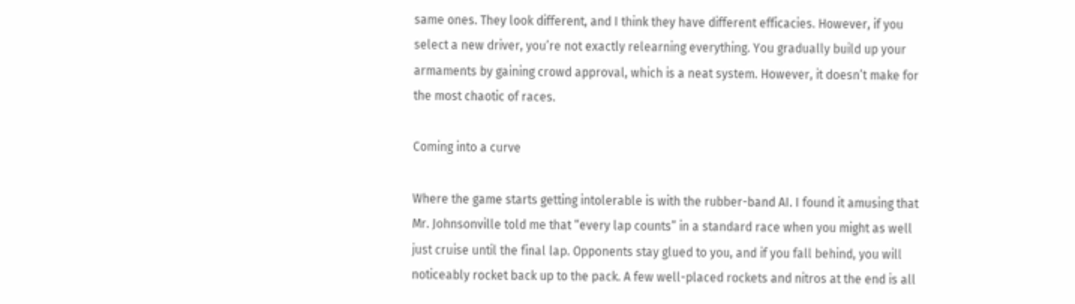same ones. They look different, and I think they have different efficacies. However, if you select a new driver, you’re not exactly relearning everything. You gradually build up your armaments by gaining crowd approval, which is a neat system. However, it doesn’t make for the most chaotic of races.

Coming into a curve

Where the game starts getting intolerable is with the rubber-band AI. I found it amusing that Mr. Johnsonville told me that “every lap counts” in a standard race when you might as well just cruise until the final lap. Opponents stay glued to you, and if you fall behind, you will noticeably rocket back up to the pack. A few well-placed rockets and nitros at the end is all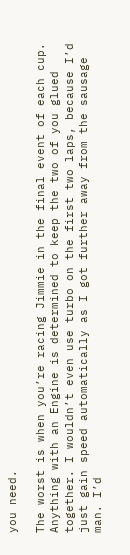you need.

The worst is when you’re racing Jimmie in the final event of each cup. Anything with an Engine is determined to keep the two of you glued together. I wouldn’t even use turbo on the first two laps, because I’d just gain speed automatically as I got further away from the sausage man. I’d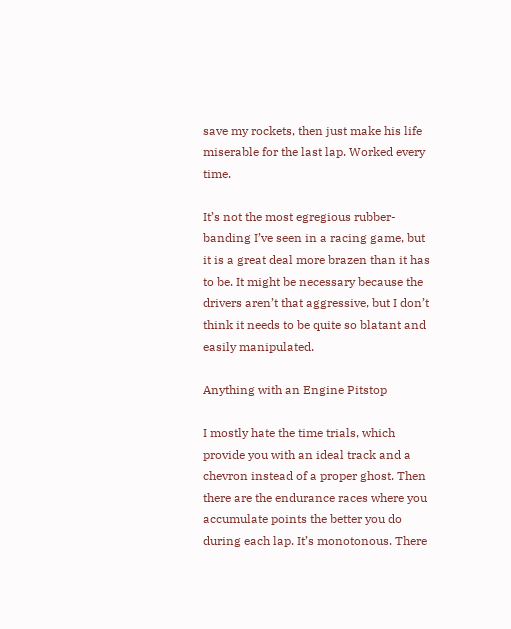save my rockets, then just make his life miserable for the last lap. Worked every time.

It’s not the most egregious rubber-banding I’ve seen in a racing game, but it is a great deal more brazen than it has to be. It might be necessary because the drivers aren’t that aggressive, but I don’t think it needs to be quite so blatant and easily manipulated.

Anything with an Engine Pitstop

I mostly hate the time trials, which provide you with an ideal track and a chevron instead of a proper ghost. Then there are the endurance races where you accumulate points the better you do during each lap. It’s monotonous. There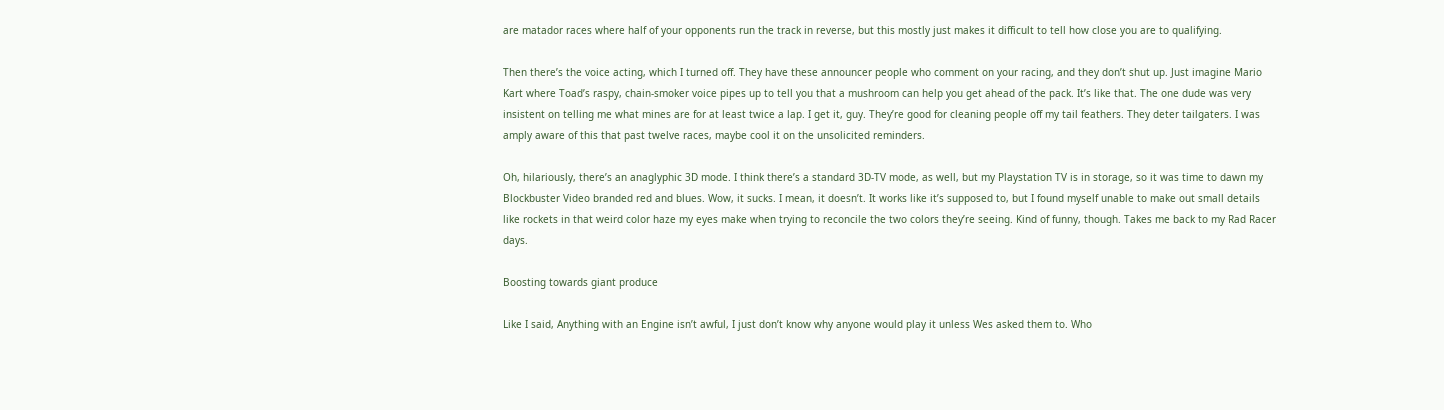are matador races where half of your opponents run the track in reverse, but this mostly just makes it difficult to tell how close you are to qualifying.

Then there’s the voice acting, which I turned off. They have these announcer people who comment on your racing, and they don’t shut up. Just imagine Mario Kart where Toad’s raspy, chain-smoker voice pipes up to tell you that a mushroom can help you get ahead of the pack. It’s like that. The one dude was very insistent on telling me what mines are for at least twice a lap. I get it, guy. They’re good for cleaning people off my tail feathers. They deter tailgaters. I was amply aware of this that past twelve races, maybe cool it on the unsolicited reminders.

Oh, hilariously, there’s an anaglyphic 3D mode. I think there’s a standard 3D-TV mode, as well, but my Playstation TV is in storage, so it was time to dawn my Blockbuster Video branded red and blues. Wow, it sucks. I mean, it doesn’t. It works like it’s supposed to, but I found myself unable to make out small details like rockets in that weird color haze my eyes make when trying to reconcile the two colors they’re seeing. Kind of funny, though. Takes me back to my Rad Racer days.

Boosting towards giant produce

Like I said, Anything with an Engine isn’t awful, I just don’t know why anyone would play it unless Wes asked them to. Who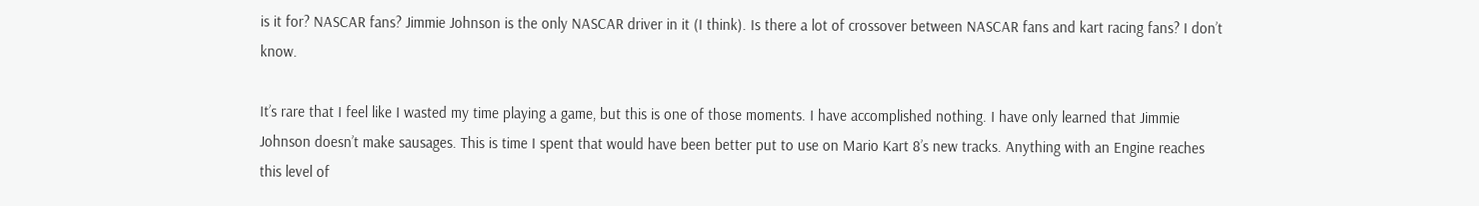is it for? NASCAR fans? Jimmie Johnson is the only NASCAR driver in it (I think). Is there a lot of crossover between NASCAR fans and kart racing fans? I don’t know.

It’s rare that I feel like I wasted my time playing a game, but this is one of those moments. I have accomplished nothing. I have only learned that Jimmie Johnson doesn’t make sausages. This is time I spent that would have been better put to use on Mario Kart 8’s new tracks. Anything with an Engine reaches this level of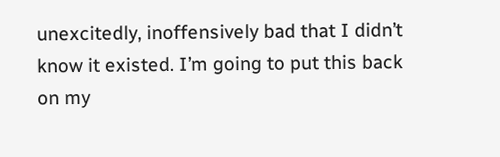unexcitedly, inoffensively bad that I didn’t know it existed. I’m going to put this back on my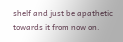shelf and just be apathetic towards it from now on.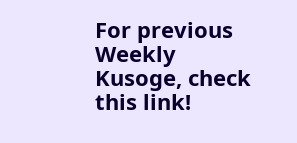For previous Weekly Kusoge, check this link!